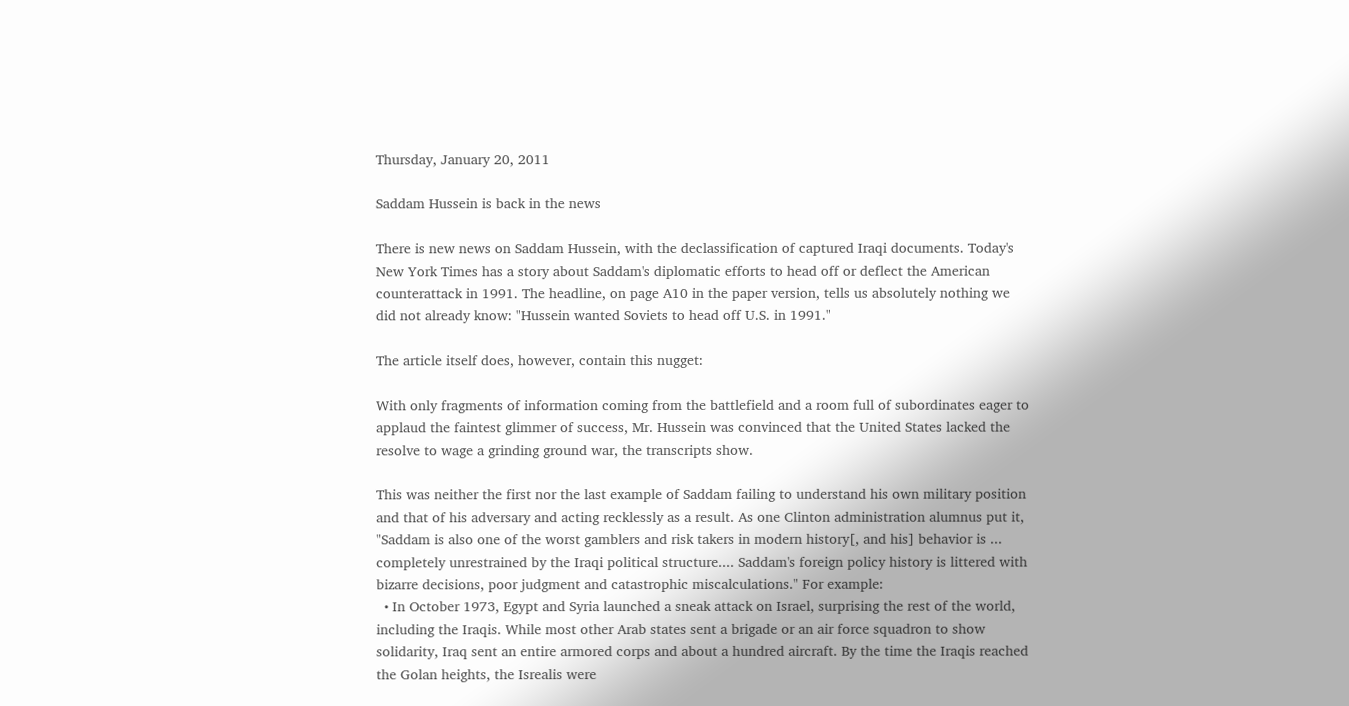Thursday, January 20, 2011

Saddam Hussein is back in the news

There is new news on Saddam Hussein, with the declassification of captured Iraqi documents. Today's New York Times has a story about Saddam's diplomatic efforts to head off or deflect the American counterattack in 1991. The headline, on page A10 in the paper version, tells us absolutely nothing we did not already know: "Hussein wanted Soviets to head off U.S. in 1991."

The article itself does, however, contain this nugget:

With only fragments of information coming from the battlefield and a room full of subordinates eager to applaud the faintest glimmer of success, Mr. Hussein was convinced that the United States lacked the resolve to wage a grinding ground war, the transcripts show.

This was neither the first nor the last example of Saddam failing to understand his own military position and that of his adversary and acting recklessly as a result. As one Clinton administration alumnus put it, "Saddam is also one of the worst gamblers and risk takers in modern history[, and his] behavior is ... completely unrestrained by the Iraqi political structure.... Saddam's foreign policy history is littered with bizarre decisions, poor judgment and catastrophic miscalculations." For example:
  • In October 1973, Egypt and Syria launched a sneak attack on Israel, surprising the rest of the world, including the Iraqis. While most other Arab states sent a brigade or an air force squadron to show solidarity, Iraq sent an entire armored corps and about a hundred aircraft. By the time the Iraqis reached the Golan heights, the Isrealis were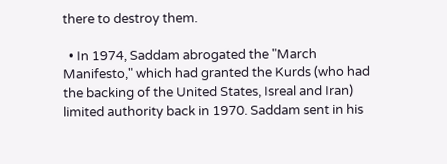there to destroy them.

  • In 1974, Saddam abrogated the "March Manifesto," which had granted the Kurds (who had the backing of the United States, Isreal and Iran) limited authority back in 1970. Saddam sent in his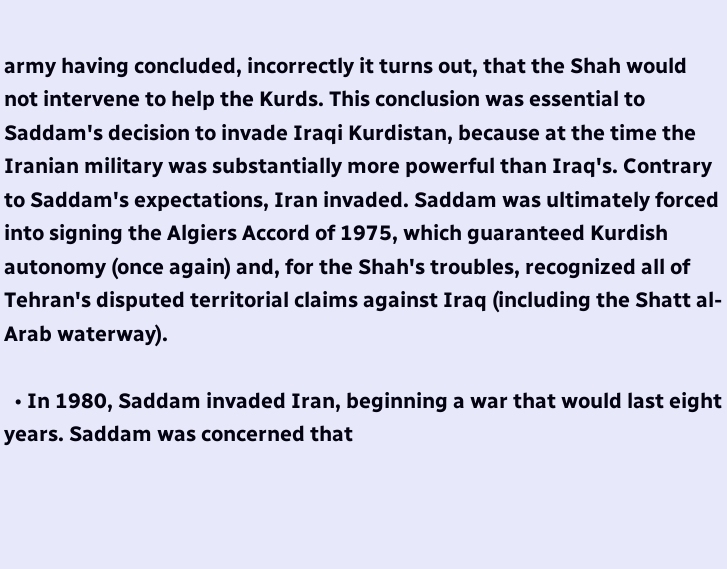army having concluded, incorrectly it turns out, that the Shah would not intervene to help the Kurds. This conclusion was essential to Saddam's decision to invade Iraqi Kurdistan, because at the time the Iranian military was substantially more powerful than Iraq's. Contrary to Saddam's expectations, Iran invaded. Saddam was ultimately forced into signing the Algiers Accord of 1975, which guaranteed Kurdish autonomy (once again) and, for the Shah's troubles, recognized all of Tehran's disputed territorial claims against Iraq (including the Shatt al-Arab waterway).

  • In 1980, Saddam invaded Iran, beginning a war that would last eight years. Saddam was concerned that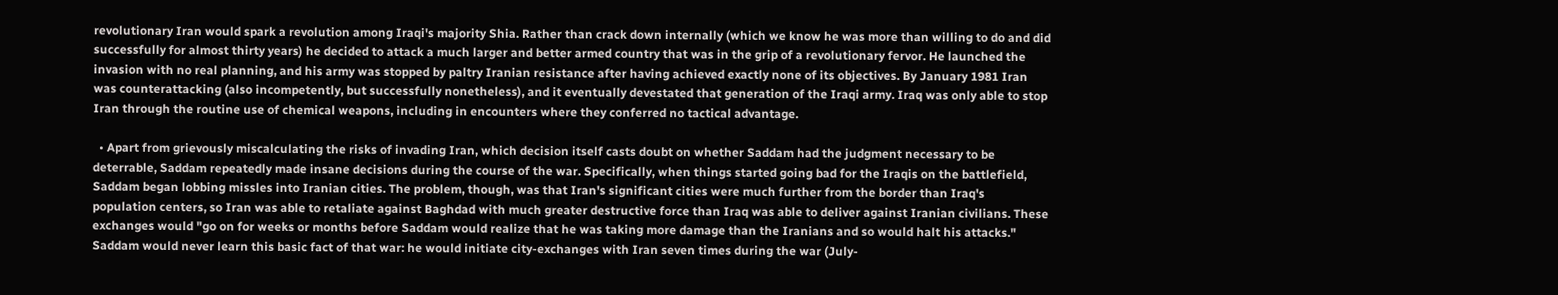revolutionary Iran would spark a revolution among Iraqi's majority Shia. Rather than crack down internally (which we know he was more than willing to do and did successfully for almost thirty years) he decided to attack a much larger and better armed country that was in the grip of a revolutionary fervor. He launched the invasion with no real planning, and his army was stopped by paltry Iranian resistance after having achieved exactly none of its objectives. By January 1981 Iran was counterattacking (also incompetently, but successfully nonetheless), and it eventually devestated that generation of the Iraqi army. Iraq was only able to stop Iran through the routine use of chemical weapons, including in encounters where they conferred no tactical advantage.

  • Apart from grievously miscalculating the risks of invading Iran, which decision itself casts doubt on whether Saddam had the judgment necessary to be deterrable, Saddam repeatedly made insane decisions during the course of the war. Specifically, when things started going bad for the Iraqis on the battlefield, Saddam began lobbing missles into Iranian cities. The problem, though, was that Iran's significant cities were much further from the border than Iraq's population centers, so Iran was able to retaliate against Baghdad with much greater destructive force than Iraq was able to deliver against Iranian civilians. These exchanges would "go on for weeks or months before Saddam would realize that he was taking more damage than the Iranians and so would halt his attacks." Saddam would never learn this basic fact of that war: he would initiate city-exchanges with Iran seven times during the war (July-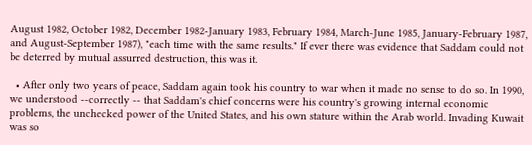August 1982, October 1982, December 1982-January 1983, February 1984, March-June 1985, January-February 1987, and August-September 1987), "each time with the same results." If ever there was evidence that Saddam could not be deterred by mutual assurred destruction, this was it.

  • After only two years of peace, Saddam again took his country to war when it made no sense to do so. In 1990, we understood --correctly -- that Saddam's chief concerns were his country's growing internal economic problems, the unchecked power of the United States, and his own stature within the Arab world. Invading Kuwait was so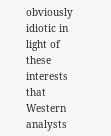obviously idiotic in light of these interests that Western analysts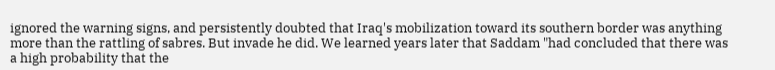ignored the warning signs, and persistently doubted that Iraq's mobilization toward its southern border was anything more than the rattling of sabres. But invade he did. We learned years later that Saddam "had concluded that there was a high probability that the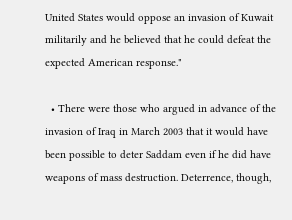United States would oppose an invasion of Kuwait militarily and he believed that he could defeat the expected American response."

  • There were those who argued in advance of the invasion of Iraq in March 2003 that it would have been possible to deter Saddam even if he did have weapons of mass destruction. Deterrence, though,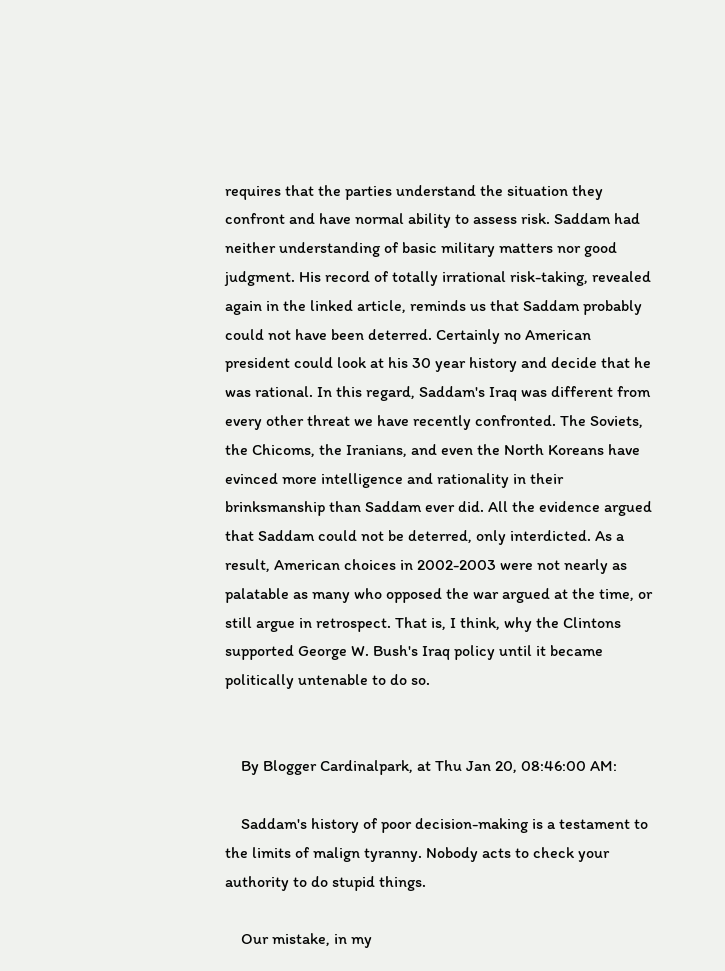requires that the parties understand the situation they confront and have normal ability to assess risk. Saddam had neither understanding of basic military matters nor good judgment. His record of totally irrational risk-taking, revealed again in the linked article, reminds us that Saddam probably could not have been deterred. Certainly no American president could look at his 30 year history and decide that he was rational. In this regard, Saddam's Iraq was different from every other threat we have recently confronted. The Soviets, the Chicoms, the Iranians, and even the North Koreans have evinced more intelligence and rationality in their brinksmanship than Saddam ever did. All the evidence argued that Saddam could not be deterred, only interdicted. As a result, American choices in 2002-2003 were not nearly as palatable as many who opposed the war argued at the time, or still argue in retrospect. That is, I think, why the Clintons supported George W. Bush's Iraq policy until it became politically untenable to do so.


    By Blogger Cardinalpark, at Thu Jan 20, 08:46:00 AM:

    Saddam's history of poor decision-making is a testament to the limits of malign tyranny. Nobody acts to check your authority to do stupid things.

    Our mistake, in my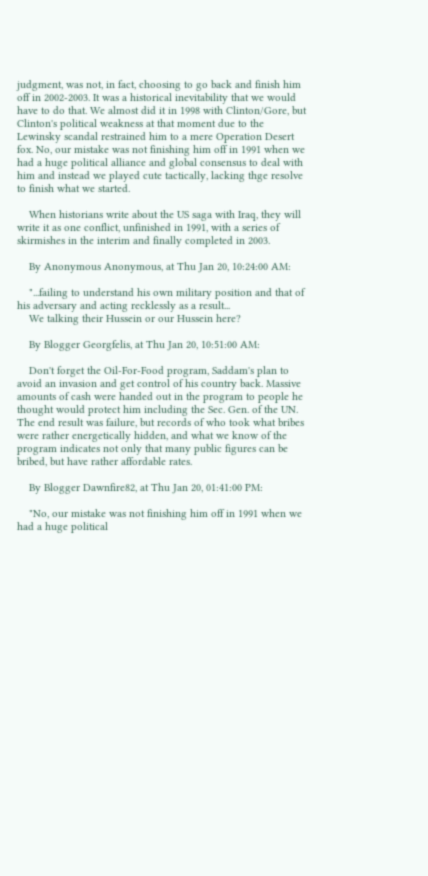judgment, was not, in fact, choosing to go back and finish him off in 2002-2003. It was a historical inevitability that we would have to do that. We almost did it in 1998 with Clinton/Gore, but Clinton's political weakness at that moment due to the Lewinsky scandal restrained him to a mere Operation Desert fox. No, our mistake was not finishing him off in 1991 when we had a huge political alliance and global consensus to deal with him and instead we played cute tactically, lacking thge resolve to finish what we started.

    When historians write about the US saga with Iraq, they will write it as one conflict, unfinished in 1991, with a series of skirmishes in the interim and finally completed in 2003.

    By Anonymous Anonymous, at Thu Jan 20, 10:24:00 AM:

    "...failing to understand his own military position and that of his adversary and acting recklessly as a result...
    We talking their Hussein or our Hussein here?

    By Blogger Georgfelis, at Thu Jan 20, 10:51:00 AM:

    Don't forget the Oil-For-Food program, Saddam's plan to avoid an invasion and get control of his country back. Massive amounts of cash were handed out in the program to people he thought would protect him including the Sec. Gen. of the UN. The end result was failure, but records of who took what bribes were rather energetically hidden, and what we know of the program indicates not only that many public figures can be bribed, but have rather affordable rates.

    By Blogger Dawnfire82, at Thu Jan 20, 01:41:00 PM:

    "No, our mistake was not finishing him off in 1991 when we had a huge political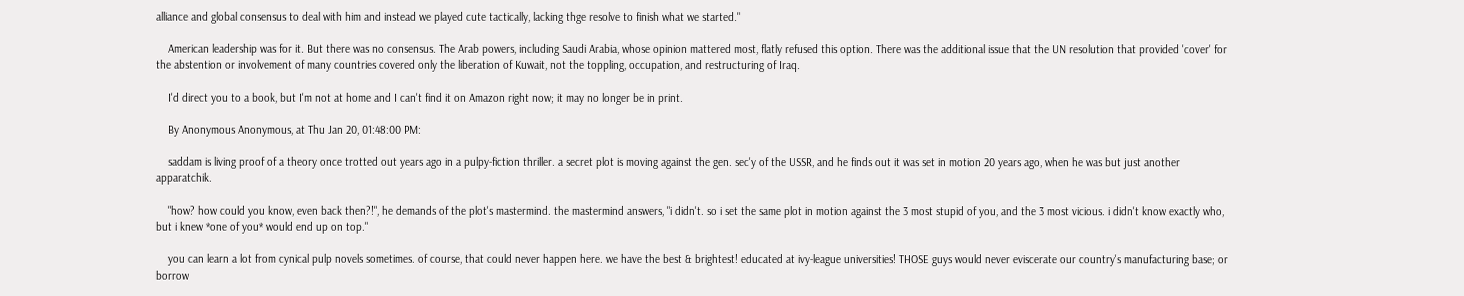alliance and global consensus to deal with him and instead we played cute tactically, lacking thge resolve to finish what we started."

    American leadership was for it. But there was no consensus. The Arab powers, including Saudi Arabia, whose opinion mattered most, flatly refused this option. There was the additional issue that the UN resolution that provided 'cover' for the abstention or involvement of many countries covered only the liberation of Kuwait, not the toppling, occupation, and restructuring of Iraq.

    I'd direct you to a book, but I'm not at home and I can't find it on Amazon right now; it may no longer be in print.

    By Anonymous Anonymous, at Thu Jan 20, 01:48:00 PM:

    saddam is living proof of a theory once trotted out years ago in a pulpy-fiction thriller. a secret plot is moving against the gen. sec'y of the USSR, and he finds out it was set in motion 20 years ago, when he was but just another apparatchik.

    "how? how could you know, even back then?!", he demands of the plot's mastermind. the mastermind answers, "i didn't. so i set the same plot in motion against the 3 most stupid of you, and the 3 most vicious. i didn't know exactly who, but i knew *one of you* would end up on top."

    you can learn a lot from cynical pulp novels sometimes. of course, that could never happen here. we have the best & brightest! educated at ivy-league universities! THOSE guys would never eviscerate our country's manufacturing base; or borrow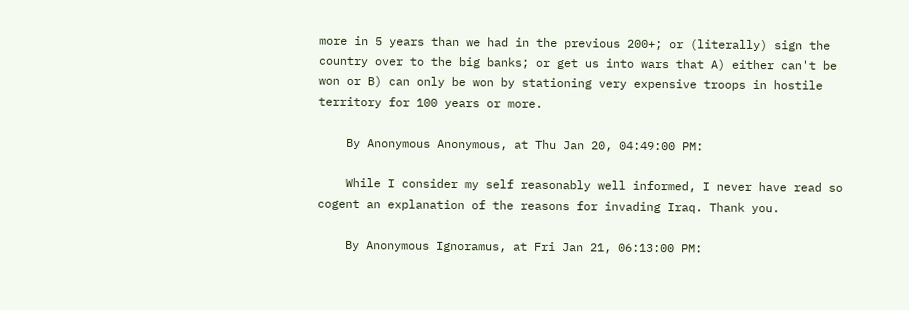more in 5 years than we had in the previous 200+; or (literally) sign the country over to the big banks; or get us into wars that A) either can't be won or B) can only be won by stationing very expensive troops in hostile territory for 100 years or more.

    By Anonymous Anonymous, at Thu Jan 20, 04:49:00 PM:

    While I consider my self reasonably well informed, I never have read so cogent an explanation of the reasons for invading Iraq. Thank you.

    By Anonymous Ignoramus, at Fri Jan 21, 06:13:00 PM: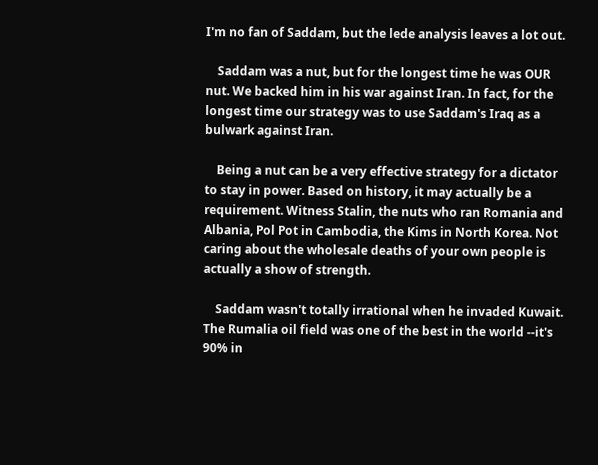I'm no fan of Saddam, but the lede analysis leaves a lot out.

    Saddam was a nut, but for the longest time he was OUR nut. We backed him in his war against Iran. In fact, for the longest time our strategy was to use Saddam's Iraq as a bulwark against Iran.

    Being a nut can be a very effective strategy for a dictator to stay in power. Based on history, it may actually be a requirement. Witness Stalin, the nuts who ran Romania and Albania, Pol Pot in Cambodia, the Kims in North Korea. Not caring about the wholesale deaths of your own people is actually a show of strength.

    Saddam wasn't totally irrational when he invaded Kuwait. The Rumalia oil field was one of the best in the world --it's 90% in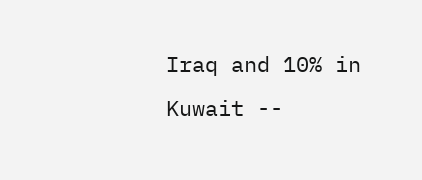Iraq and 10% in Kuwait --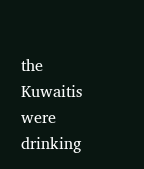the Kuwaitis were drinking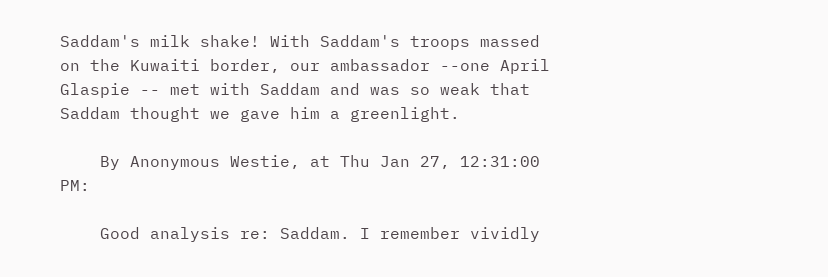Saddam's milk shake! With Saddam's troops massed on the Kuwaiti border, our ambassador --one April Glaspie -- met with Saddam and was so weak that Saddam thought we gave him a greenlight.

    By Anonymous Westie, at Thu Jan 27, 12:31:00 PM:

    Good analysis re: Saddam. I remember vividly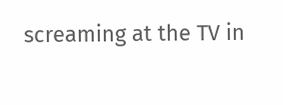screaming at the TV in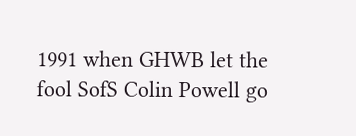1991 when GHWB let the fool SofS Colin Powell go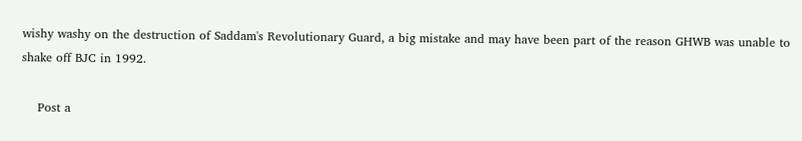wishy washy on the destruction of Saddam's Revolutionary Guard, a big mistake and may have been part of the reason GHWB was unable to shake off BJC in 1992.

    Post a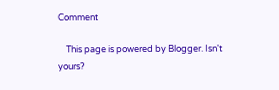Comment

    This page is powered by Blogger. Isn't yours?